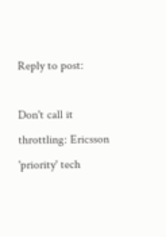Reply to post:

Don't call it throttling: Ericsson 'priority' tech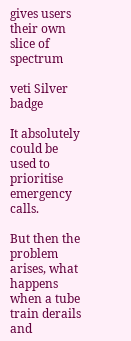gives users their own slice of spectrum

veti Silver badge

It absolutely could be used to prioritise emergency calls.

But then the problem arises, what happens when a tube train derails and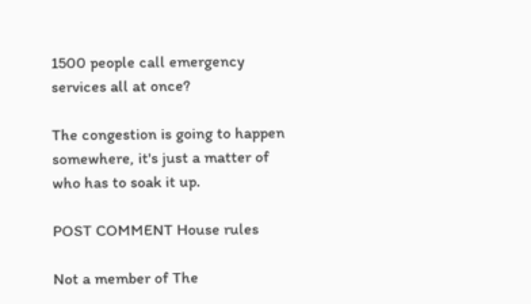1500 people call emergency services all at once?

The congestion is going to happen somewhere, it's just a matter of who has to soak it up.

POST COMMENT House rules

Not a member of The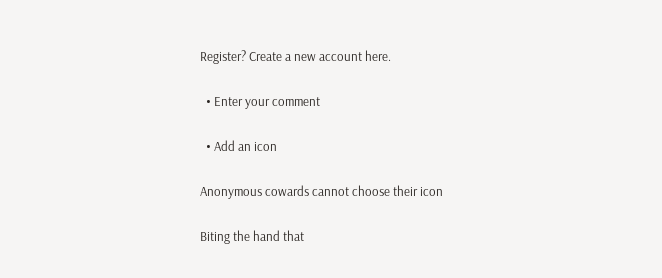Register? Create a new account here.

  • Enter your comment

  • Add an icon

Anonymous cowards cannot choose their icon

Biting the hand that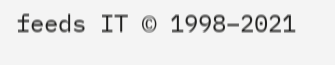feeds IT © 1998–2021